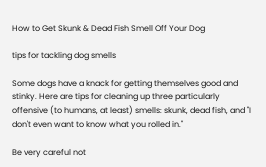How to Get Skunk & Dead Fish Smell Off Your Dog

tips for tackling dog smells

Some dogs have a knack for getting themselves good and stinky. Here are tips for cleaning up three particularly offensive (to humans, at least) smells: skunk, dead fish, and "I don't even want to know what you rolled in."

Be very careful not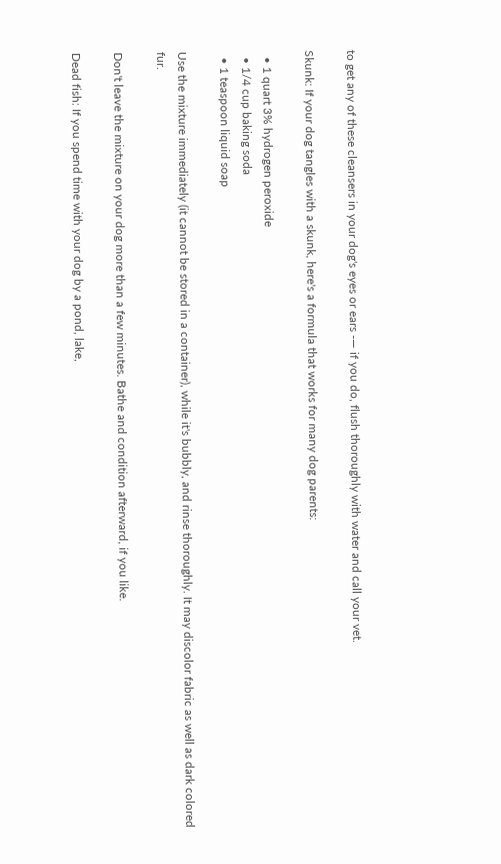to get any of these cleansers in your dog's eyes or ears -— if you do, flush thoroughly with water and call your vet.

Skunk: If your dog tangles with a skunk, here's a formula that works for many dog parents:

  • 1 quart 3% hydrogen peroxide
  • 1/4 cup baking soda
  • 1 teaspoon liquid soap

Use the mixture immediately (it cannot be stored in a container), while it's bubbly, and rinse thoroughly. It may discolor fabric as well as dark colored fur.

Don't leave the mixture on your dog more than a few minutes. Bathe and condition afterward, if you like.

Dead fish: If you spend time with your dog by a pond, lake,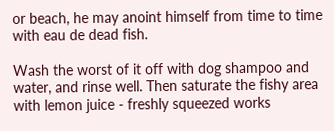or beach, he may anoint himself from time to time with eau de dead fish.

Wash the worst of it off with dog shampoo and water, and rinse well. Then saturate the fishy area with lemon juice - freshly squeezed works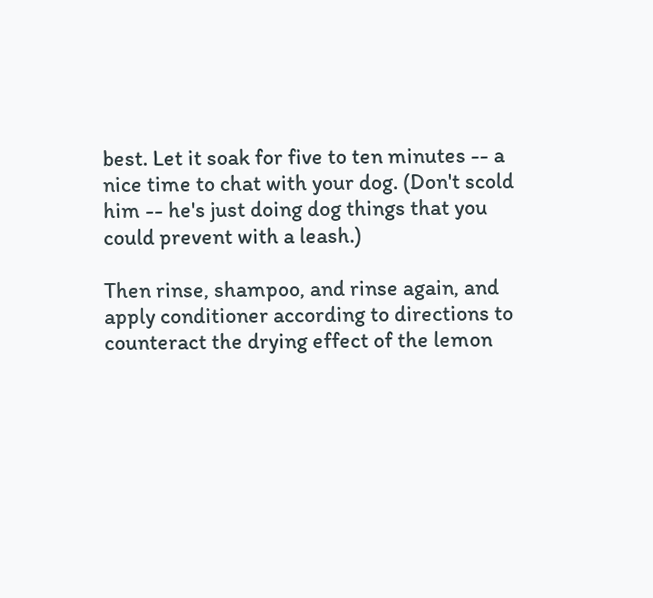best. Let it soak for five to ten minutes -- a nice time to chat with your dog. (Don't scold him -- he's just doing dog things that you could prevent with a leash.)

Then rinse, shampoo, and rinse again, and apply conditioner according to directions to counteract the drying effect of the lemon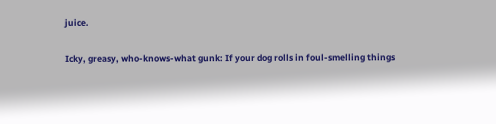juice.

Icky, greasy, who-knows-what gunk: If your dog rolls in foul-smelling things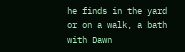he finds in the yard or on a walk, a bath with Dawn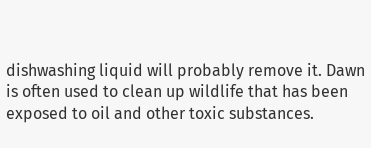dishwashing liquid will probably remove it. Dawn is often used to clean up wildlife that has been exposed to oil and other toxic substances.